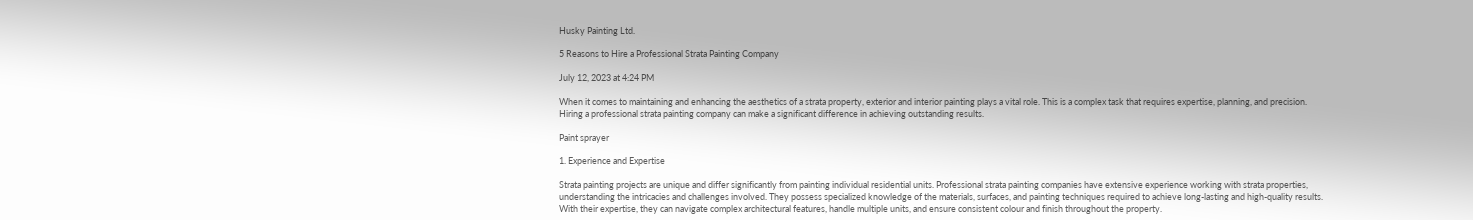Husky Painting Ltd.

5 Reasons to Hire a Professional Strata Painting Company

July 12, 2023 at 4:24 PM

When it comes to maintaining and enhancing the aesthetics of a strata property, exterior and interior painting plays a vital role. This is a complex task that requires expertise, planning, and precision. Hiring a professional strata painting company can make a significant difference in achieving outstanding results.

Paint sprayer

1. Experience and Expertise

Strata painting projects are unique and differ significantly from painting individual residential units. Professional strata painting companies have extensive experience working with strata properties, understanding the intricacies and challenges involved. They possess specialized knowledge of the materials, surfaces, and painting techniques required to achieve long-lasting and high-quality results. With their expertise, they can navigate complex architectural features, handle multiple units, and ensure consistent colour and finish throughout the property.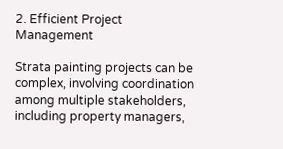2. Efficient Project Management

Strata painting projects can be complex, involving coordination among multiple stakeholders, including property managers,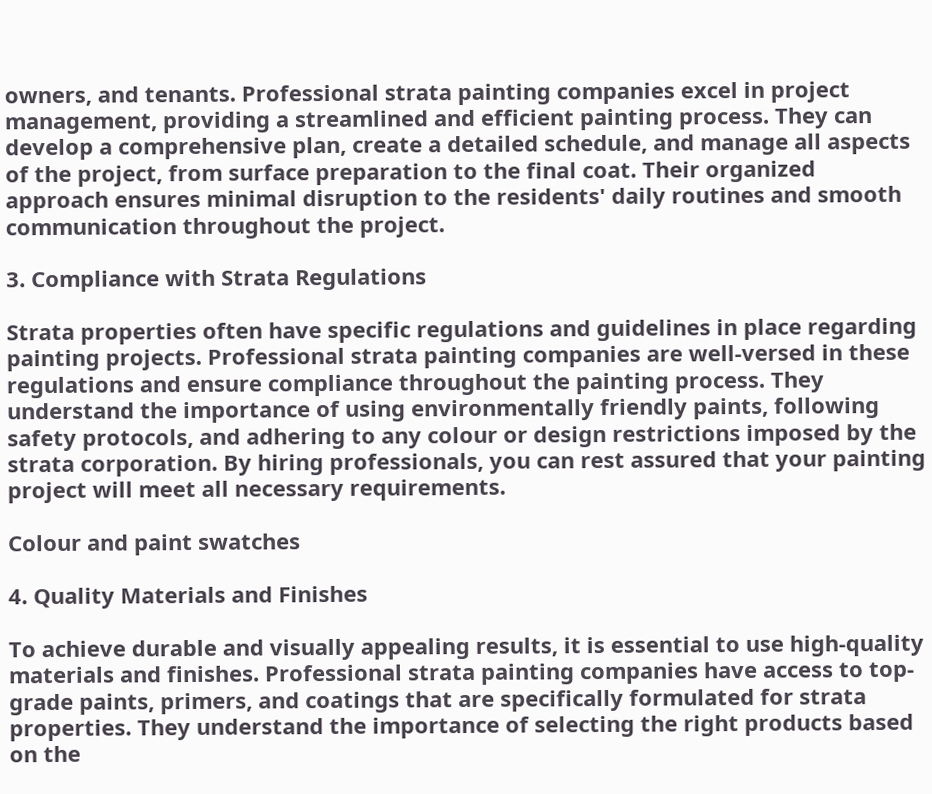owners, and tenants. Professional strata painting companies excel in project management, providing a streamlined and efficient painting process. They can develop a comprehensive plan, create a detailed schedule, and manage all aspects of the project, from surface preparation to the final coat. Their organized approach ensures minimal disruption to the residents' daily routines and smooth communication throughout the project.

3. Compliance with Strata Regulations

Strata properties often have specific regulations and guidelines in place regarding painting projects. Professional strata painting companies are well-versed in these regulations and ensure compliance throughout the painting process. They understand the importance of using environmentally friendly paints, following safety protocols, and adhering to any colour or design restrictions imposed by the strata corporation. By hiring professionals, you can rest assured that your painting project will meet all necessary requirements.

Colour and paint swatches

4. Quality Materials and Finishes

To achieve durable and visually appealing results, it is essential to use high-quality materials and finishes. Professional strata painting companies have access to top-grade paints, primers, and coatings that are specifically formulated for strata properties. They understand the importance of selecting the right products based on the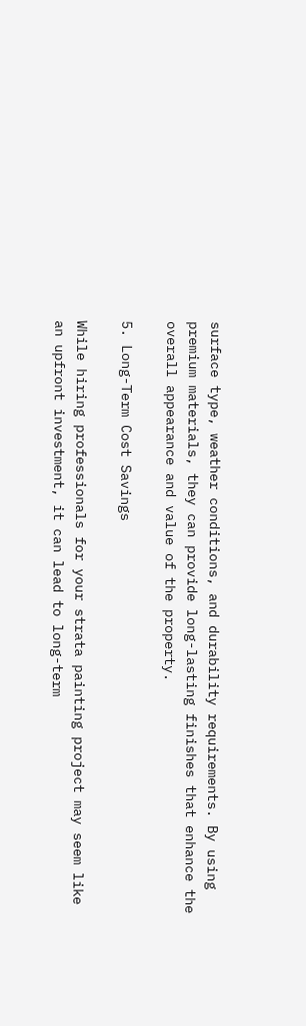surface type, weather conditions, and durability requirements. By using premium materials, they can provide long-lasting finishes that enhance the overall appearance and value of the property.

5. Long-Term Cost Savings

While hiring professionals for your strata painting project may seem like an upfront investment, it can lead to long-term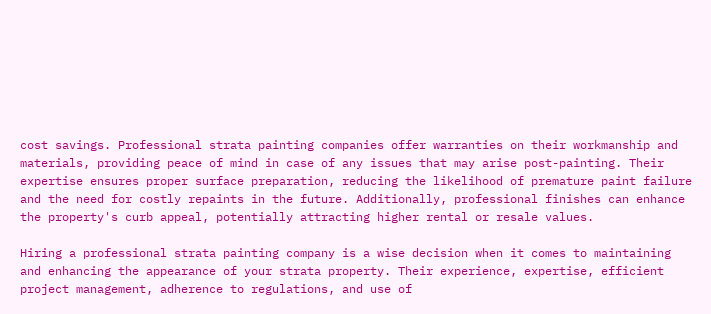cost savings. Professional strata painting companies offer warranties on their workmanship and materials, providing peace of mind in case of any issues that may arise post-painting. Their expertise ensures proper surface preparation, reducing the likelihood of premature paint failure and the need for costly repaints in the future. Additionally, professional finishes can enhance the property's curb appeal, potentially attracting higher rental or resale values.

Hiring a professional strata painting company is a wise decision when it comes to maintaining and enhancing the appearance of your strata property. Their experience, expertise, efficient project management, adherence to regulations, and use of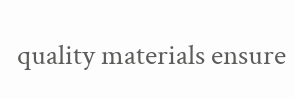quality materials ensure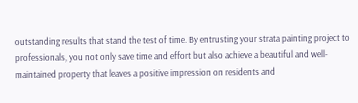outstanding results that stand the test of time. By entrusting your strata painting project to professionals, you not only save time and effort but also achieve a beautiful and well-maintained property that leaves a positive impression on residents and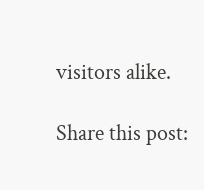visitors alike.

Share this post: